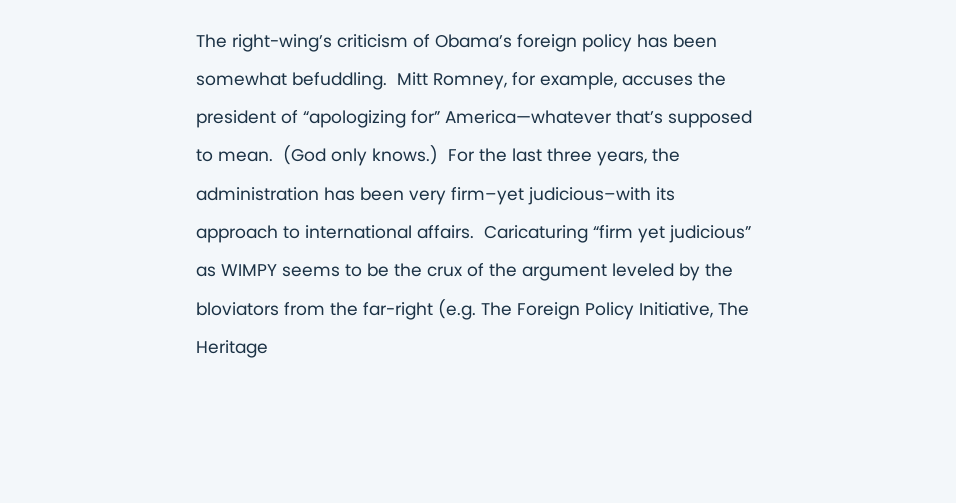The right-wing’s criticism of Obama’s foreign policy has been somewhat befuddling.  Mitt Romney, for example, accuses the president of “apologizing for” America—whatever that’s supposed to mean.  (God only knows.)  For the last three years, the administration has been very firm–yet judicious–with its approach to international affairs.  Caricaturing “firm yet judicious” as WIMPY seems to be the crux of the argument leveled by the bloviators from the far-right (e.g. The Foreign Policy Initiative, The Heritage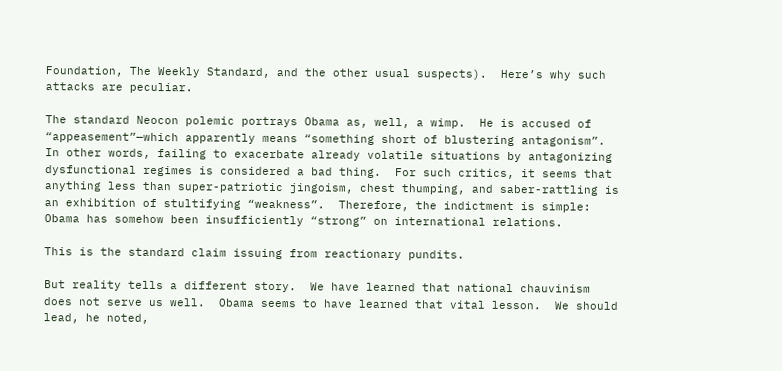Foundation, The Weekly Standard, and the other usual suspects).  Here’s why such attacks are peculiar.

The standard Neocon polemic portrays Obama as, well, a wimp.  He is accused of “appeasement”—which apparently means “something short of blustering antagonism”.  In other words, failing to exacerbate already volatile situations by antagonizing dysfunctional regimes is considered a bad thing.  For such critics, it seems that anything less than super-patriotic jingoism, chest thumping, and saber-rattling is an exhibition of stultifying “weakness”.  Therefore, the indictment is simple: Obama has somehow been insufficiently “strong” on international relations.

This is the standard claim issuing from reactionary pundits.

But reality tells a different story.  We have learned that national chauvinism does not serve us well.  Obama seems to have learned that vital lesson.  We should lead, he noted,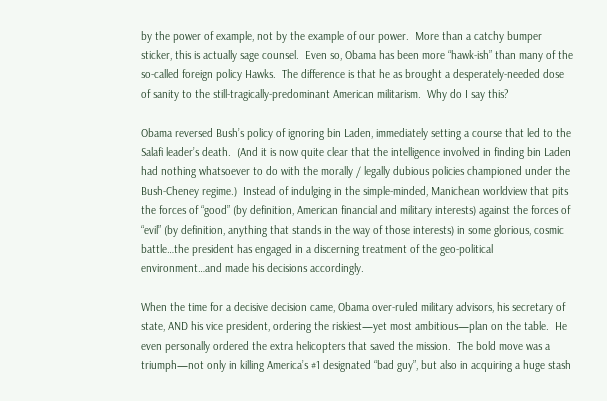by the power of example, not by the example of our power.  More than a catchy bumper sticker, this is actually sage counsel.  Even so, Obama has been more “hawk-ish” than many of the so-called foreign policy Hawks.  The difference is that he as brought a desperately-needed dose of sanity to the still-tragically-predominant American militarism.  Why do I say this?

Obama reversed Bush’s policy of ignoring bin Laden, immediately setting a course that led to the Salafi leader’s death.  (And it is now quite clear that the intelligence involved in finding bin Laden had nothing whatsoever to do with the morally / legally dubious policies championed under the Bush-Cheney regime.)  Instead of indulging in the simple-minded, Manichean worldview that pits the forces of “good” (by definition, American financial and military interests) against the forces of “evil” (by definition, anything that stands in the way of those interests) in some glorious, cosmic battle…the president has engaged in a discerning treatment of the geo-political environment…and made his decisions accordingly.

When the time for a decisive decision came, Obama over-ruled military advisors, his secretary of state, AND his vice president, ordering the riskiest—yet most ambitious—plan on the table.  He even personally ordered the extra helicopters that saved the mission.  The bold move was a triumph—not only in killing America’s #1 designated “bad guy”, but also in acquiring a huge stash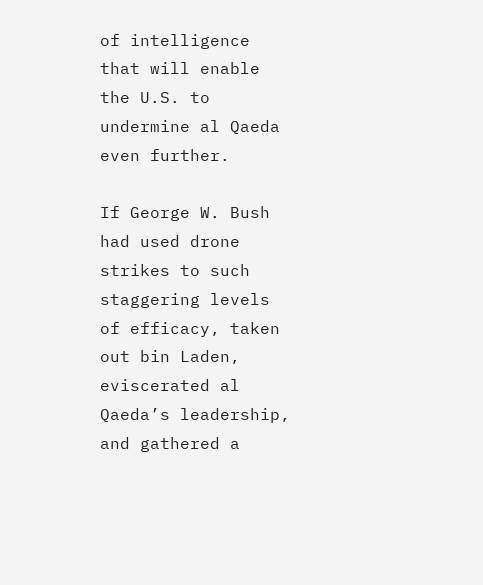of intelligence that will enable the U.S. to undermine al Qaeda even further.

If George W. Bush had used drone strikes to such staggering levels of efficacy, taken out bin Laden, eviscerated al Qaeda’s leadership, and gathered a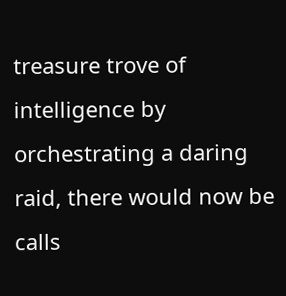treasure trove of intelligence by orchestrating a daring raid, there would now be calls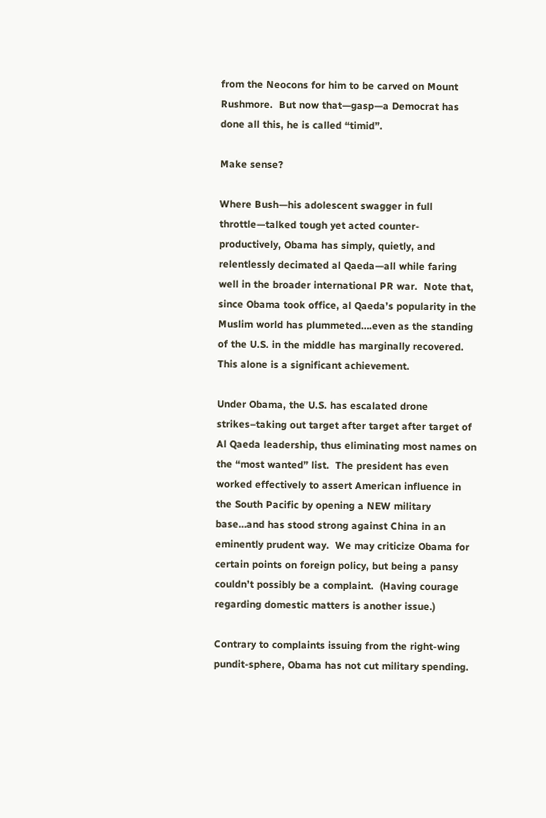from the Neocons for him to be carved on Mount Rushmore.  But now that—gasp—a Democrat has done all this, he is called “timid”.

Make sense?

Where Bush—his adolescent swagger in full throttle—talked tough yet acted counter-productively, Obama has simply, quietly, and relentlessly decimated al Qaeda—all while faring well in the broader international PR war.  Note that, since Obama took office, al Qaeda’s popularity in the Muslim world has plummeted….even as the standing of the U.S. in the middle has marginally recovered.  This alone is a significant achievement.

Under Obama, the U.S. has escalated drone strikes–taking out target after target after target of Al Qaeda leadership, thus eliminating most names on the “most wanted” list.  The president has even worked effectively to assert American influence in the South Pacific by opening a NEW military base…and has stood strong against China in an eminently prudent way.  We may criticize Obama for certain points on foreign policy, but being a pansy couldn’t possibly be a complaint.  (Having courage regarding domestic matters is another issue.)

Contrary to complaints issuing from the right-wing pundit-sphere, Obama has not cut military spending.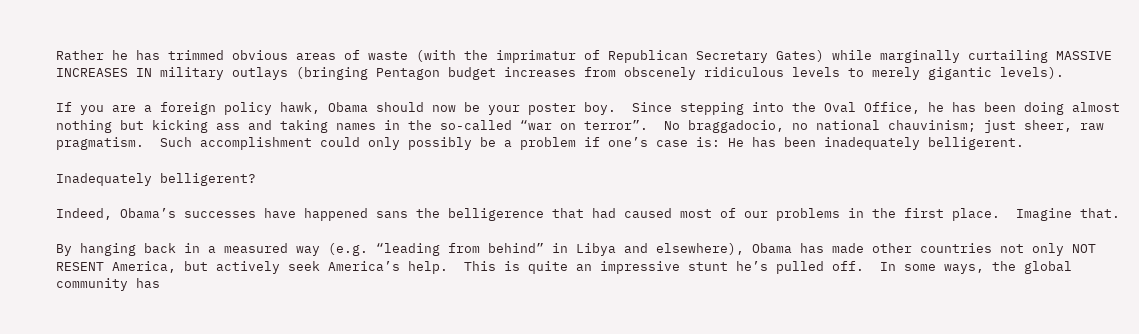Rather he has trimmed obvious areas of waste (with the imprimatur of Republican Secretary Gates) while marginally curtailing MASSIVE INCREASES IN military outlays (bringing Pentagon budget increases from obscenely ridiculous levels to merely gigantic levels).

If you are a foreign policy hawk, Obama should now be your poster boy.  Since stepping into the Oval Office, he has been doing almost nothing but kicking ass and taking names in the so-called “war on terror”.  No braggadocio, no national chauvinism; just sheer, raw pragmatism.  Such accomplishment could only possibly be a problem if one’s case is: He has been inadequately belligerent.

Inadequately belligerent?

Indeed, Obama’s successes have happened sans the belligerence that had caused most of our problems in the first place.  Imagine that.

By hanging back in a measured way (e.g. “leading from behind” in Libya and elsewhere), Obama has made other countries not only NOT RESENT America, but actively seek America’s help.  This is quite an impressive stunt he’s pulled off.  In some ways, the global community has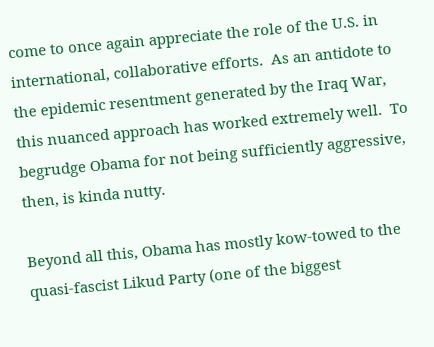come to once again appreciate the role of the U.S. in international, collaborative efforts.  As an antidote to the epidemic resentment generated by the Iraq War, this nuanced approach has worked extremely well.  To begrudge Obama for not being sufficiently aggressive, then, is kinda nutty.

Beyond all this, Obama has mostly kow-towed to the quasi-fascist Likud Party (one of the biggest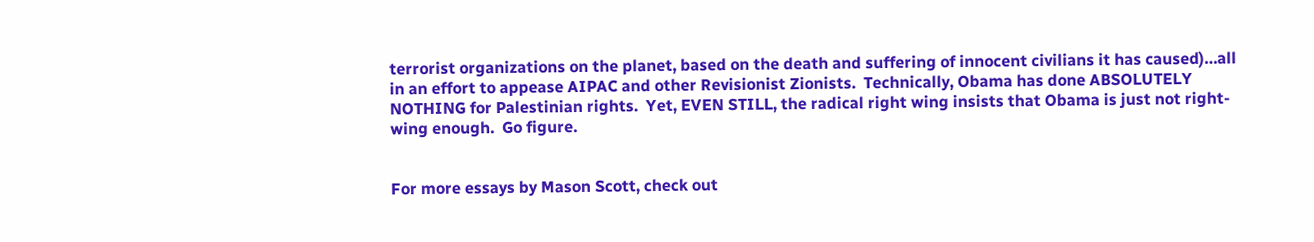terrorist organizations on the planet, based on the death and suffering of innocent civilians it has caused)…all in an effort to appease AIPAC and other Revisionist Zionists.  Technically, Obama has done ABSOLUTELY NOTHING for Palestinian rights.  Yet, EVEN STILL, the radical right wing insists that Obama is just not right-wing enough.  Go figure.


For more essays by Mason Scott, check out